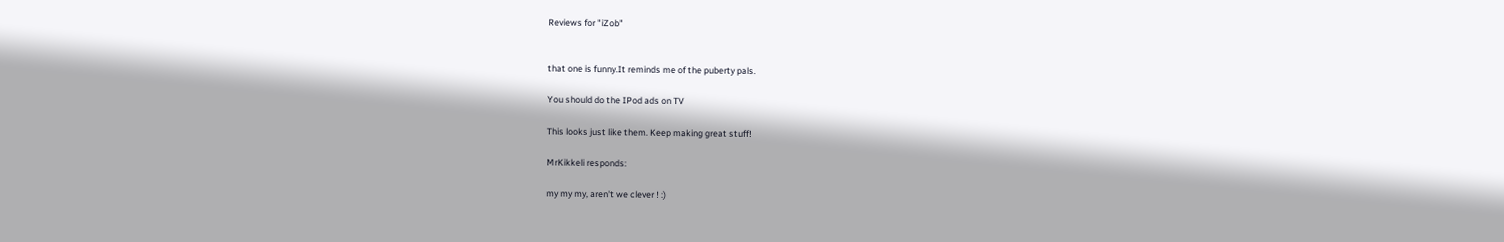Reviews for "iZob"


that one is funny.It reminds me of the puberty pals.

You should do the IPod ads on TV

This looks just like them. Keep making great stuff!

MrKikkeli responds:

my my my, aren't we clever ! :)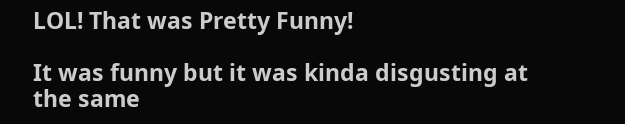LOL! That was Pretty Funny!

It was funny but it was kinda disgusting at the same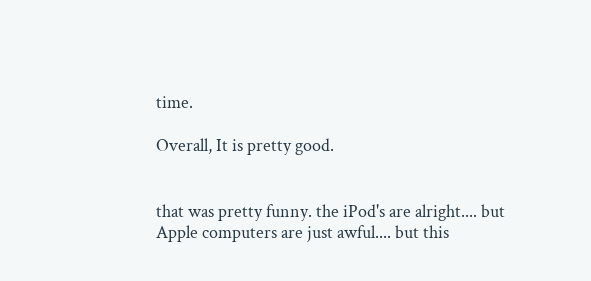time.

Overall, It is pretty good.


that was pretty funny. the iPod's are alright.... but Apple computers are just awful.... but this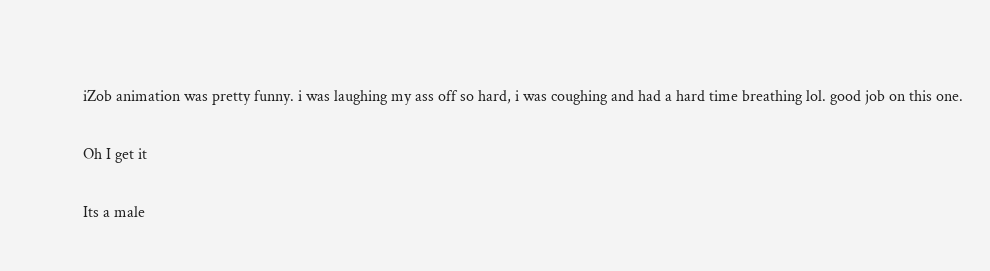iZob animation was pretty funny. i was laughing my ass off so hard, i was coughing and had a hard time breathing lol. good job on this one.

Oh I get it

Its a male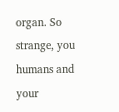organ. So strange, you humans and your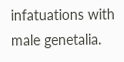infatuations with male genetalia.